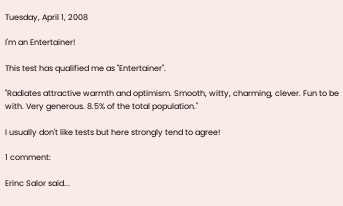Tuesday, April 1, 2008

I'm an Entertainer!

This test has qualified me as "Entertainer".

"Radiates attractive warmth and optimism. Smooth, witty, charming, clever. Fun to be with. Very generous. 8.5% of the total population."

I usually don't like tests but here strongly tend to agree!

1 comment:

Erinc Salor said...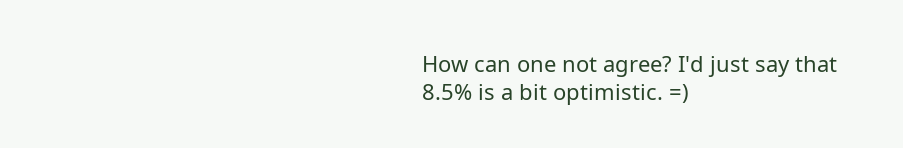How can one not agree? I'd just say that 8.5% is a bit optimistic. =)